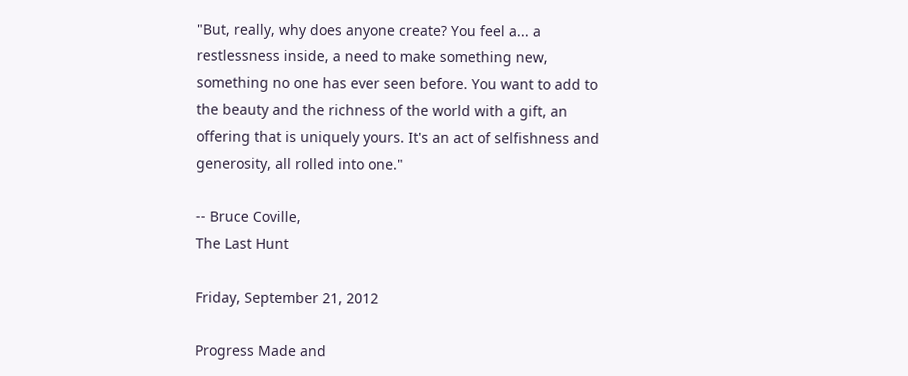"But, really, why does anyone create? You feel a... a restlessness inside, a need to make something new, something no one has ever seen before. You want to add to the beauty and the richness of the world with a gift, an offering that is uniquely yours. It's an act of selfishness and generosity, all rolled into one."

-- Bruce Coville,
The Last Hunt

Friday, September 21, 2012

Progress Made and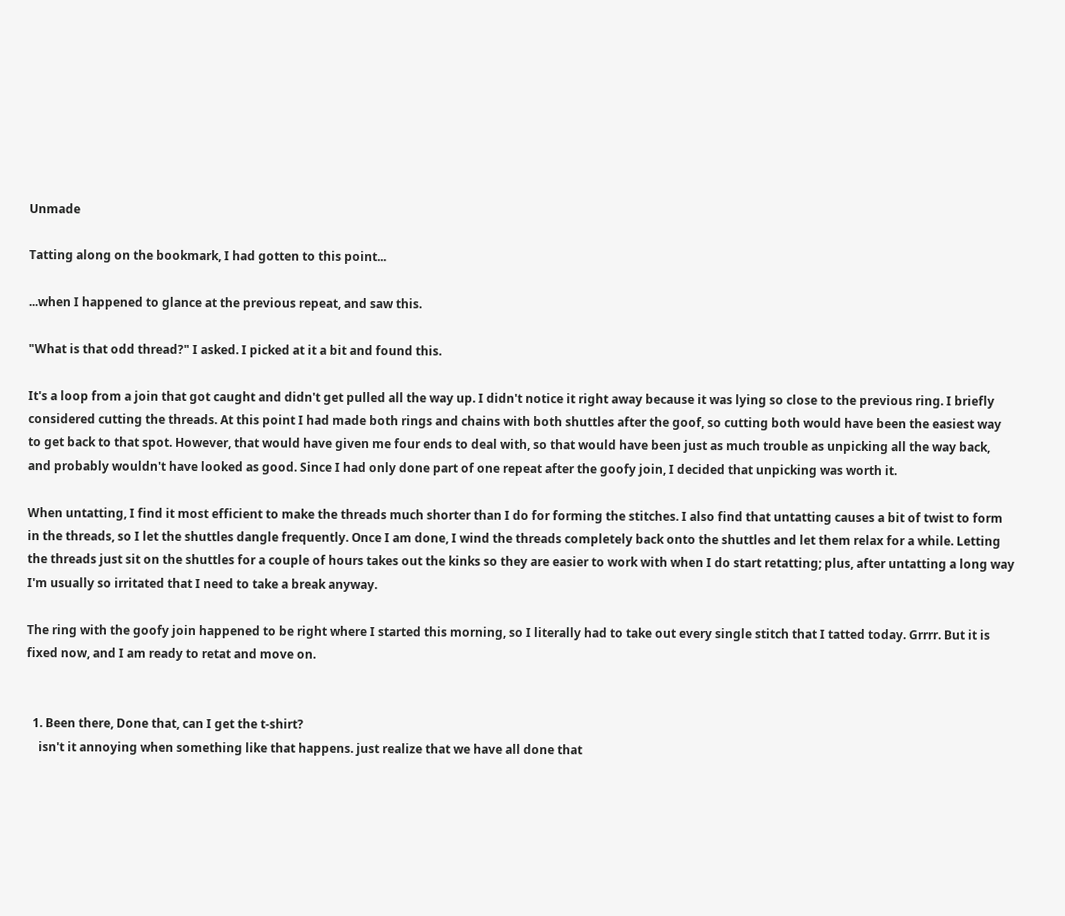Unmade

Tatting along on the bookmark, I had gotten to this point...

...when I happened to glance at the previous repeat, and saw this.

"What is that odd thread?" I asked. I picked at it a bit and found this.

It's a loop from a join that got caught and didn't get pulled all the way up. I didn't notice it right away because it was lying so close to the previous ring. I briefly considered cutting the threads. At this point I had made both rings and chains with both shuttles after the goof, so cutting both would have been the easiest way to get back to that spot. However, that would have given me four ends to deal with, so that would have been just as much trouble as unpicking all the way back, and probably wouldn't have looked as good. Since I had only done part of one repeat after the goofy join, I decided that unpicking was worth it.

When untatting, I find it most efficient to make the threads much shorter than I do for forming the stitches. I also find that untatting causes a bit of twist to form in the threads, so I let the shuttles dangle frequently. Once I am done, I wind the threads completely back onto the shuttles and let them relax for a while. Letting the threads just sit on the shuttles for a couple of hours takes out the kinks so they are easier to work with when I do start retatting; plus, after untatting a long way I'm usually so irritated that I need to take a break anyway.

The ring with the goofy join happened to be right where I started this morning, so I literally had to take out every single stitch that I tatted today. Grrrr. But it is fixed now, and I am ready to retat and move on.


  1. Been there, Done that, can I get the t-shirt?
    isn't it annoying when something like that happens. just realize that we have all done that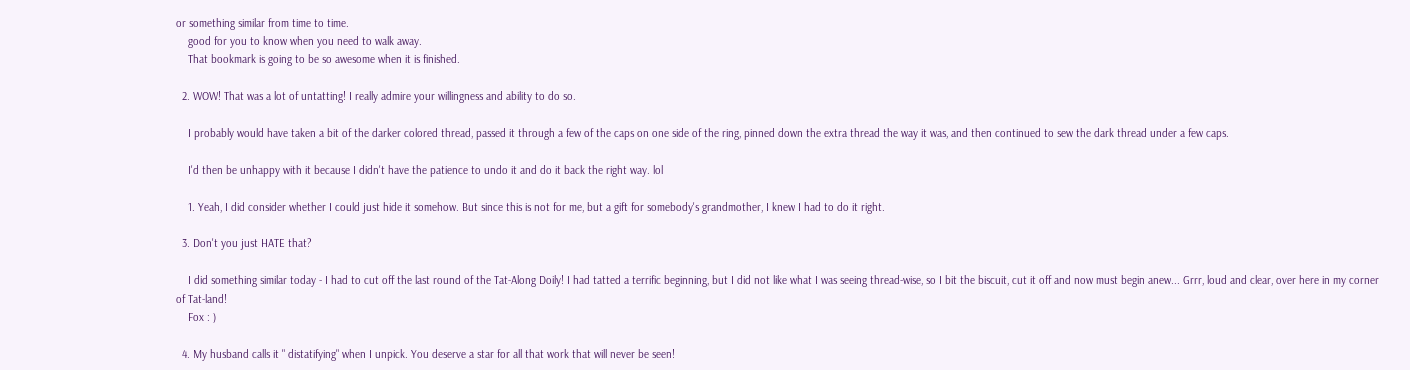or something similar from time to time.
    good for you to know when you need to walk away.
    That bookmark is going to be so awesome when it is finished.

  2. WOW! That was a lot of untatting! I really admire your willingness and ability to do so.

    I probably would have taken a bit of the darker colored thread, passed it through a few of the caps on one side of the ring, pinned down the extra thread the way it was, and then continued to sew the dark thread under a few caps.

    I'd then be unhappy with it because I didn't have the patience to undo it and do it back the right way. lol

    1. Yeah, I did consider whether I could just hide it somehow. But since this is not for me, but a gift for somebody's grandmother, I knew I had to do it right.

  3. Don't you just HATE that?

    I did something similar today - I had to cut off the last round of the Tat-Along Doily! I had tatted a terrific beginning, but I did not like what I was seeing thread-wise, so I bit the biscuit, cut it off and now must begin anew... Grrr, loud and clear, over here in my corner of Tat-land!
    Fox : )

  4. My husband calls it " distatifying" when I unpick. You deserve a star for all that work that will never be seen!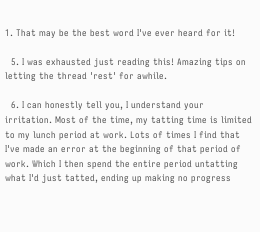1. That may be the best word I've ever heard for it!

  5. I was exhausted just reading this! Amazing tips on letting the thread 'rest' for awhile.

  6. I can honestly tell you, I understand your irritation. Most of the time, my tatting time is limited to my lunch period at work. Lots of times I find that I've made an error at the beginning of that period of work. Which I then spend the entire period untatting what I'd just tatted, ending up making no progress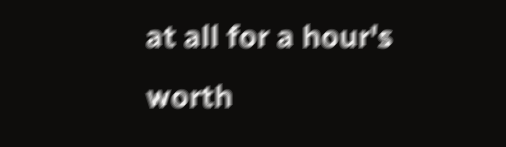at all for a hour's worth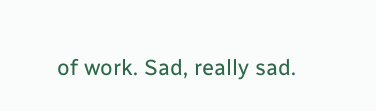of work. Sad, really sad.